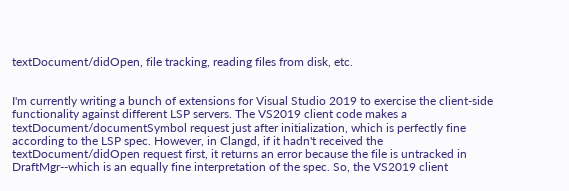textDocument/didOpen, file tracking, reading files from disk, etc.


I'm currently writing a bunch of extensions for Visual Studio 2019 to exercise the client-side functionality against different LSP servers. The VS2019 client code makes a textDocument/documentSymbol request just after initialization, which is perfectly fine according to the LSP spec. However, in Clangd, if it hadn't received the textDocument/didOpen request first, it returns an error because the file is untracked in DraftMgr--which is an equally fine interpretation of the spec. So, the VS2019 client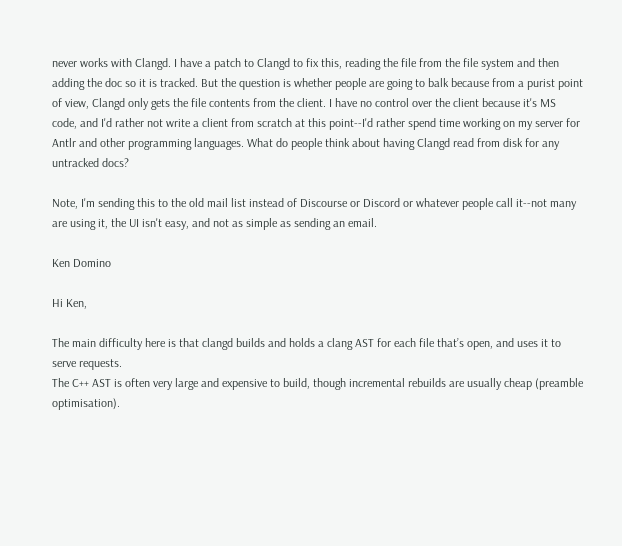never works with Clangd. I have a patch to Clangd to fix this, reading the file from the file system and then adding the doc so it is tracked. But the question is whether people are going to balk because from a purist point of view, Clangd only gets the file contents from the client. I have no control over the client because it's MS code, and I'd rather not write a client from scratch at this point--I'd rather spend time working on my server for Antlr and other programming languages. What do people think about having Clangd read from disk for any untracked docs?

Note, I'm sending this to the old mail list instead of Discourse or Discord or whatever people call it--not many are using it, the UI isn't easy, and not as simple as sending an email.

Ken Domino

Hi Ken,

The main difficulty here is that clangd builds and holds a clang AST for each file that’s open, and uses it to serve requests.
The C++ AST is often very large and expensive to build, though incremental rebuilds are usually cheap (preamble optimisation).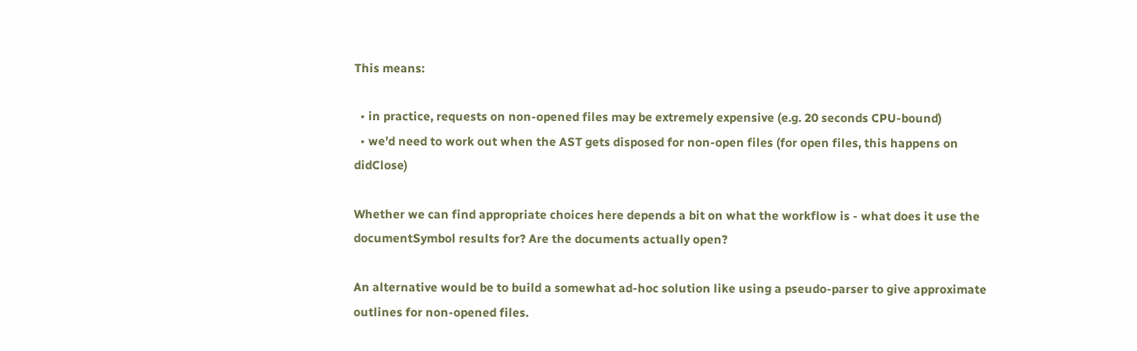This means:

  • in practice, requests on non-opened files may be extremely expensive (e.g. 20 seconds CPU-bound)
  • we’d need to work out when the AST gets disposed for non-open files (for open files, this happens on didClose)

Whether we can find appropriate choices here depends a bit on what the workflow is - what does it use the documentSymbol results for? Are the documents actually open?

An alternative would be to build a somewhat ad-hoc solution like using a pseudo-parser to give approximate outlines for non-opened files.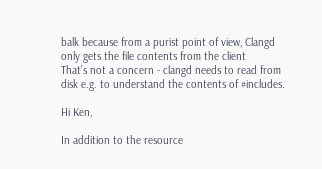balk because from a purist point of view, Clangd only gets the file contents from the client
That’s not a concern - clangd needs to read from disk e.g. to understand the contents of #includes.

Hi Ken,

In addition to the resource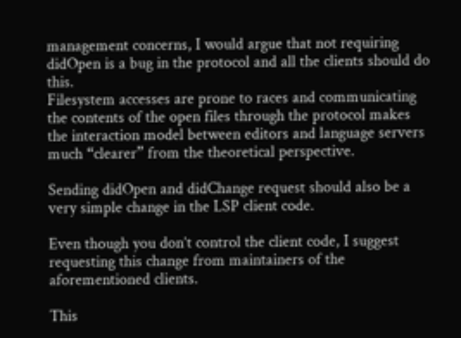management concerns, I would argue that not requiring didOpen is a bug in the protocol and all the clients should do this.
Filesystem accesses are prone to races and communicating the contents of the open files through the protocol makes the interaction model between editors and language servers much “clearer” from the theoretical perspective.

Sending didOpen and didChange request should also be a very simple change in the LSP client code.

Even though you don’t control the client code, I suggest requesting this change from maintainers of the aforementioned clients.

This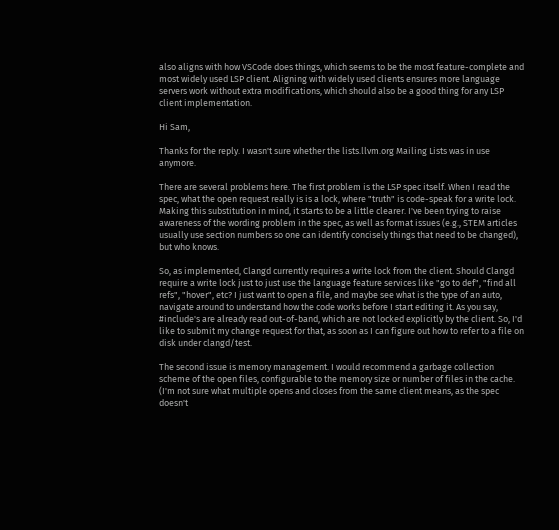also aligns with how VSCode does things, which seems to be the most feature-complete and most widely used LSP client. Aligning with widely used clients ensures more language servers work without extra modifications, which should also be a good thing for any LSP client implementation.

Hi Sam,

Thanks for the reply. I wasn't sure whether the lists.llvm.org Mailing Lists was in use anymore.

There are several problems here. The first problem is the LSP spec itself. When I read the spec, what the open request really is is a lock, where "truth" is code-speak for a write lock. Making this substitution in mind, it starts to be a little clearer. I've been trying to raise awareness of the wording problem in the spec, as well as format issues (e.g., STEM articles usually use section numbers so one can identify concisely things that need to be changed), but who knows.

So, as implemented, Clangd currently requires a write lock from the client. Should Clangd require a write lock just to just use the language feature services like "go to def", "find all refs", "hover", etc? I just want to open a file, and maybe see what is the type of an auto, navigate around to understand how the code works before I start editing it. As you say, #include's are already read out-of-band, which are not locked explicitly by the client. So, I'd like to submit my change request for that, as soon as I can figure out how to refer to a file on disk under clangd/test.

The second issue is memory management. I would recommend a garbage collection scheme of the open files, configurable to the memory size or number of files in the cache. (I'm not sure what multiple opens and closes from the same client means, as the spec doesn't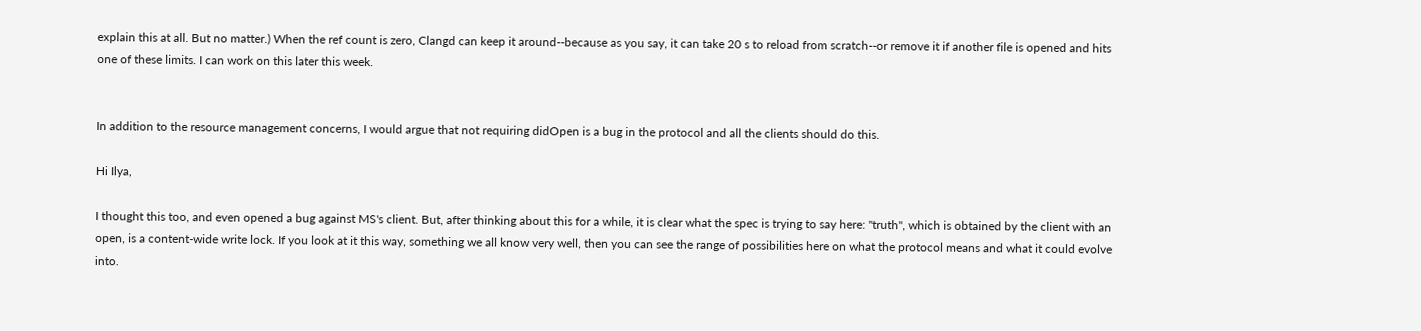explain this at all. But no matter.) When the ref count is zero, Clangd can keep it around--because as you say, it can take 20 s to reload from scratch--or remove it if another file is opened and hits one of these limits. I can work on this later this week.


In addition to the resource management concerns, I would argue that not requiring didOpen is a bug in the protocol and all the clients should do this.

Hi Ilya,

I thought this too, and even opened a bug against MS's client. But, after thinking about this for a while, it is clear what the spec is trying to say here: "truth", which is obtained by the client with an open, is a content-wide write lock. If you look at it this way, something we all know very well, then you can see the range of possibilities here on what the protocol means and what it could evolve into.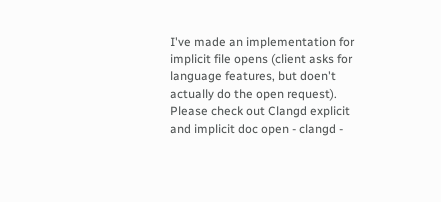I've made an implementation for implicit file opens (client asks for language features, but doen't actually do the open request). Please check out Clangd explicit and implicit doc open - clangd -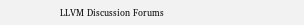LLVM Discussion Forums